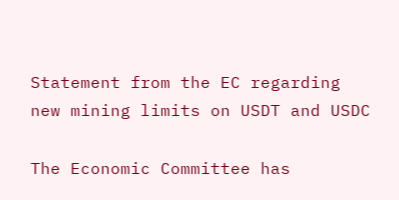Statement from the EC regarding new mining limits on USDT and USDC

The Economic Committee has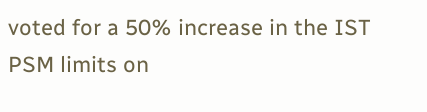voted for a 50% increase in the IST PSM limits on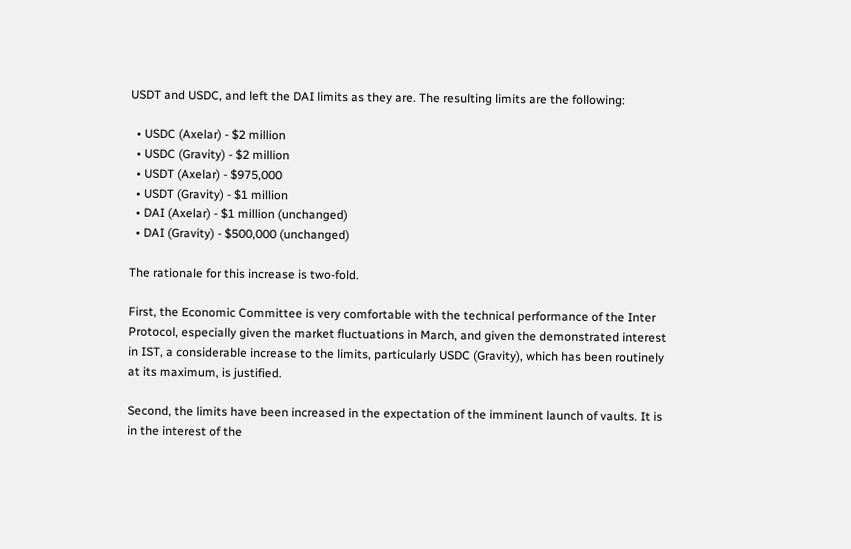USDT and USDC, and left the DAI limits as they are. The resulting limits are the following:

  • USDC (Axelar) - $2 million
  • USDC (Gravity) - $2 million
  • USDT (Axelar) - $975,000
  • USDT (Gravity) - $1 million
  • DAI (Axelar) - $1 million (unchanged)
  • DAI (Gravity) - $500,000 (unchanged)

The rationale for this increase is two-fold.

First, the Economic Committee is very comfortable with the technical performance of the Inter Protocol, especially given the market fluctuations in March, and given the demonstrated interest in IST, a considerable increase to the limits, particularly USDC (Gravity), which has been routinely at its maximum, is justified.

Second, the limits have been increased in the expectation of the imminent launch of vaults. It is in the interest of the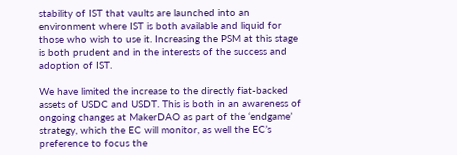stability of IST that vaults are launched into an environment where IST is both available and liquid for those who wish to use it. Increasing the PSM at this stage is both prudent and in the interests of the success and adoption of IST.

We have limited the increase to the directly fiat-backed assets of USDC and USDT. This is both in an awareness of ongoing changes at MakerDAO as part of the ‘endgame’ strategy, which the EC will monitor, as well the EC’s preference to focus the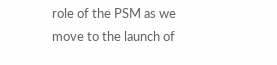role of the PSM as we move to the launch of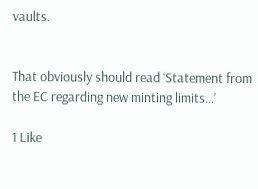vaults.


That obviously should read ‘Statement from the EC regarding new minting limits…’

1 Like